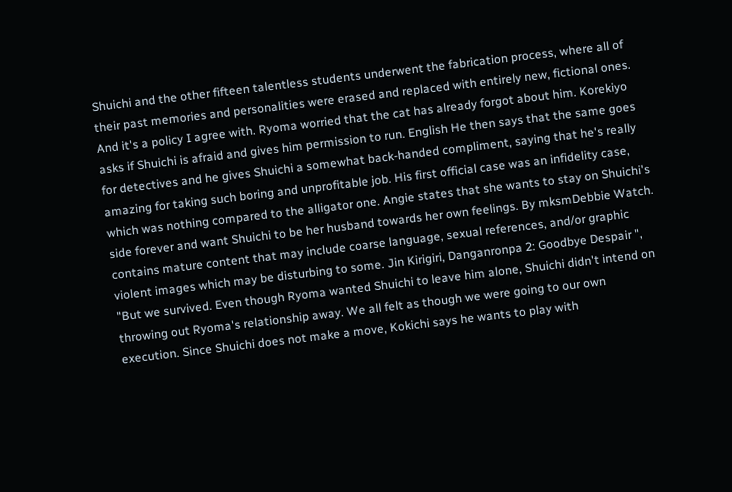Shuichi and the other fifteen talentless students underwent the fabrication process, where all of their past memories and personalities were erased and replaced with entirely new, fictional ones. And it's a policy I agree with. Ryoma worried that the cat has already forgot about him. Korekiyo asks if Shuichi is afraid and gives him permission to run. English He then says that the same goes for detectives and he gives Shuichi a somewhat back-handed compliment, saying that he's really amazing for taking such boring and unprofitable job. His first official case was an infidelity case, which was nothing compared to the alligator one. Angie states that she wants to stay on Shuichi's side forever and want Shuichi to be her husband towards her own feelings. By mksmDebbie Watch. contains mature content that may include coarse language, sexual references, and/or graphic violent images which may be disturbing to some. Jin Kirigiri, Danganronpa 2: Goodbye Despair ", "But we survived. Even though Ryoma wanted Shuichi to leave him alone, Shuichi didn't intend on throwing out Ryoma's relationship away. We all felt as though we were going to our own execution. Since Shuichi does not make a move, Kokichi says he wants to play with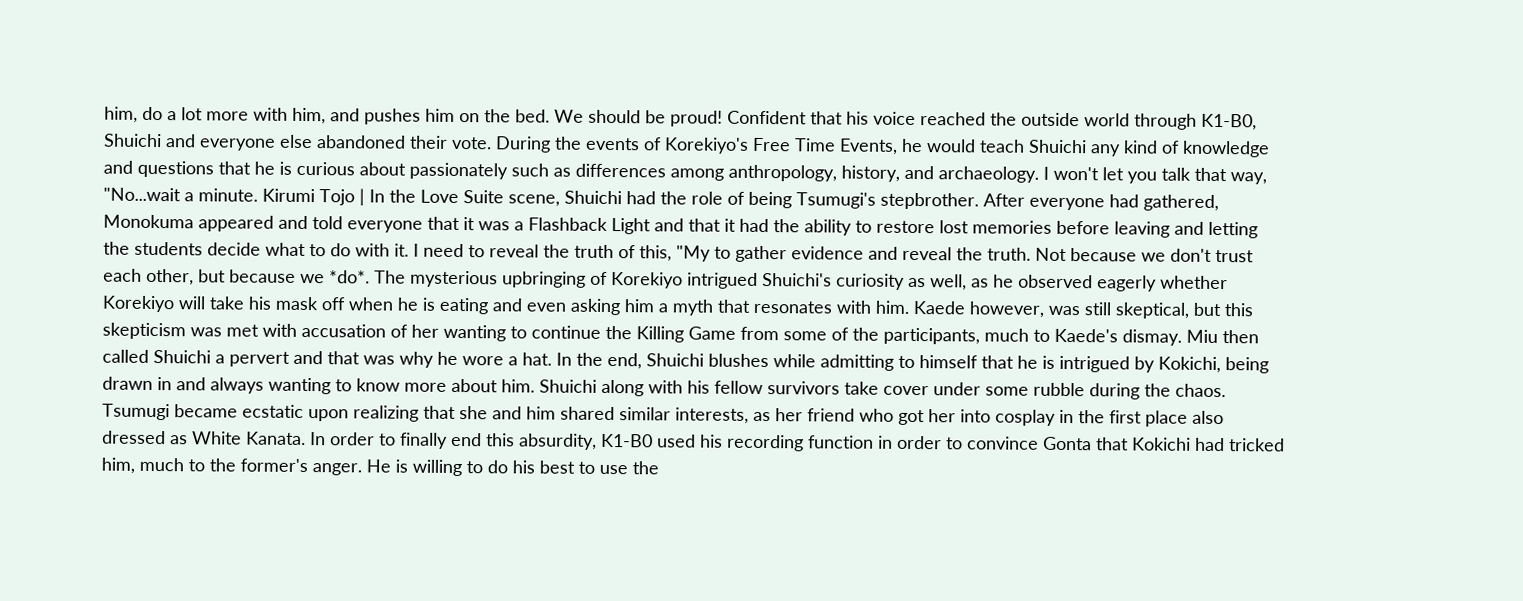him, do a lot more with him, and pushes him on the bed. We should be proud! Confident that his voice reached the outside world through K1-B0, Shuichi and everyone else abandoned their vote. During the events of Korekiyo's Free Time Events, he would teach Shuichi any kind of knowledge and questions that he is curious about passionately such as differences among anthropology, history, and archaeology. I won't let you talk that way, "No...wait a minute. Kirumi Tojo | In the Love Suite scene, Shuichi had the role of being Tsumugi's stepbrother. After everyone had gathered, Monokuma appeared and told everyone that it was a Flashback Light and that it had the ability to restore lost memories before leaving and letting the students decide what to do with it. I need to reveal the truth of this, "My to gather evidence and reveal the truth. Not because we don't trust each other, but because we *do*. The mysterious upbringing of Korekiyo intrigued Shuichi's curiosity as well, as he observed eagerly whether Korekiyo will take his mask off when he is eating and even asking him a myth that resonates with him. Kaede however, was still skeptical, but this skepticism was met with accusation of her wanting to continue the Killing Game from some of the participants, much to Kaede's dismay. Miu then called Shuichi a pervert and that was why he wore a hat. In the end, Shuichi blushes while admitting to himself that he is intrigued by Kokichi, being drawn in and always wanting to know more about him. Shuichi along with his fellow survivors take cover under some rubble during the chaos. Tsumugi became ecstatic upon realizing that she and him shared similar interests, as her friend who got her into cosplay in the first place also dressed as White Kanata. In order to finally end this absurdity, K1-B0 used his recording function in order to convince Gonta that Kokichi had tricked him, much to the former's anger. He is willing to do his best to use the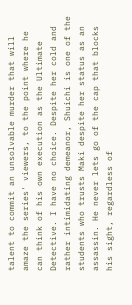talent to commit an unsolvable murder that will amaze the series' viewers, to the point where he can think of his own execution as the Ultimate Detective. I have no choice. Despite her cold and rather intimidating demeanor, Shuichi is one of the students who trusts Maki despite her status as an assassin. He never lets go of the cap that blocks his sight, regardless of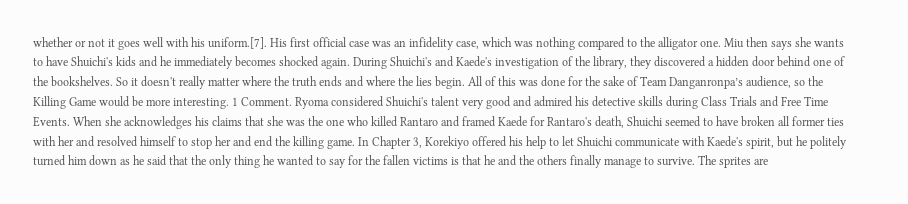whether or not it goes well with his uniform.[7]. His first official case was an infidelity case, which was nothing compared to the alligator one. Miu then says she wants to have Shuichi's kids and he immediately becomes shocked again. During Shuichi's and Kaede's investigation of the library, they discovered a hidden door behind one of the bookshelves. So it doesn't really matter where the truth ends and where the lies begin. All of this was done for the sake of Team Danganronpa’s audience, so the Killing Game would be more interesting. 1 Comment. Ryoma considered Shuichi's talent very good and admired his detective skills during Class Trials and Free Time Events. When she acknowledges his claims that she was the one who killed Rantaro and framed Kaede for Rantaro's death, Shuichi seemed to have broken all former ties with her and resolved himself to stop her and end the killing game. In Chapter 3, Korekiyo offered his help to let Shuichi communicate with Kaede's spirit, but he politely turned him down as he said that the only thing he wanted to say for the fallen victims is that he and the others finally manage to survive. The sprites are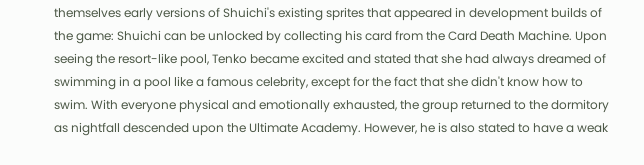themselves early versions of Shuichi's existing sprites that appeared in development builds of the game: Shuichi can be unlocked by collecting his card from the Card Death Machine. Upon seeing the resort-like pool, Tenko became excited and stated that she had always dreamed of swimming in a pool like a famous celebrity, except for the fact that she didn't know how to swim. With everyone physical and emotionally exhausted, the group returned to the dormitory as nightfall descended upon the Ultimate Academy. However, he is also stated to have a weak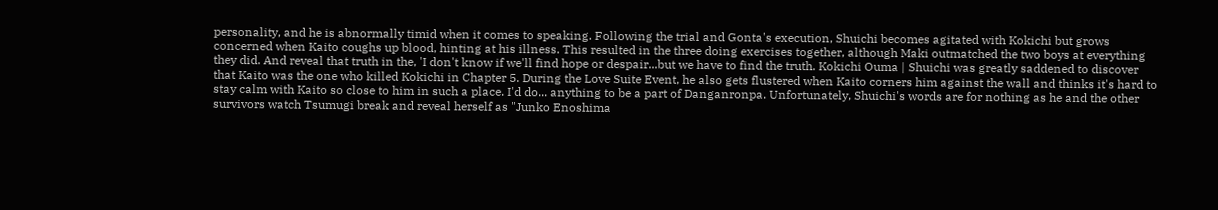personality, and he is abnormally timid when it comes to speaking. Following the trial and Gonta's execution, Shuichi becomes agitated with Kokichi but grows concerned when Kaito coughs up blood, hinting at his illness. This resulted in the three doing exercises together, although Maki outmatched the two boys at everything they did. And reveal that truth in the, 'I don't know if we'll find hope or despair...but we have to find the truth. Kokichi Ouma | Shuichi was greatly saddened to discover that Kaito was the one who killed Kokichi in Chapter 5. During the Love Suite Event, he also gets flustered when Kaito corners him against the wall and thinks it's hard to stay calm with Kaito so close to him in such a place. I'd do... anything to be a part of Danganronpa. Unfortunately, Shuichi's words are for nothing as he and the other survivors watch Tsumugi break and reveal herself as "Junko Enoshima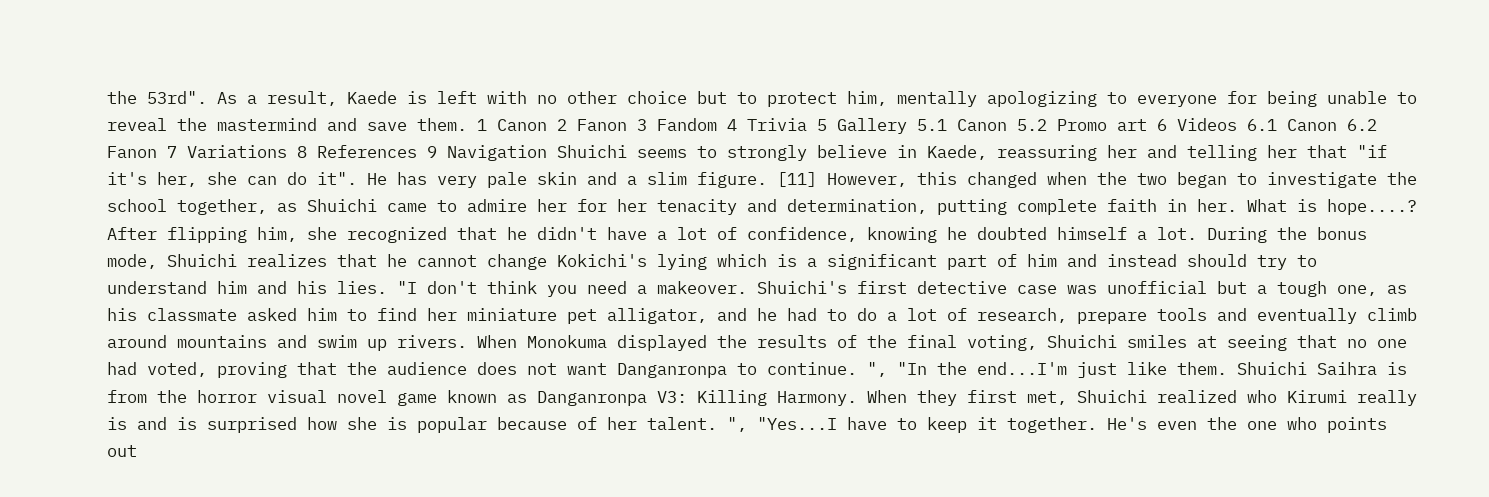the 53rd". As a result, Kaede is left with no other choice but to protect him, mentally apologizing to everyone for being unable to reveal the mastermind and save them. 1 Canon 2 Fanon 3 Fandom 4 Trivia 5 Gallery 5.1 Canon 5.2 Promo art 6 Videos 6.1 Canon 6.2 Fanon 7 Variations 8 References 9 Navigation Shuichi seems to strongly believe in Kaede, reassuring her and telling her that "if it's her, she can do it". He has very pale skin and a slim figure. [11] However, this changed when the two began to investigate the school together, as Shuichi came to admire her for her tenacity and determination, putting complete faith in her. What is hope....? After flipping him, she recognized that he didn't have a lot of confidence, knowing he doubted himself a lot. During the bonus mode, Shuichi realizes that he cannot change Kokichi's lying which is a significant part of him and instead should try to understand him and his lies. "I don't think you need a makeover. Shuichi's first detective case was unofficial but a tough one, as his classmate asked him to find her miniature pet alligator, and he had to do a lot of research, prepare tools and eventually climb around mountains and swim up rivers. When Monokuma displayed the results of the final voting, Shuichi smiles at seeing that no one had voted, proving that the audience does not want Danganronpa to continue. ", "In the end...I'm just like them. Shuichi Saihra is from the horror visual novel game known as Danganronpa V3: Killing Harmony. When they first met, Shuichi realized who Kirumi really is and is surprised how she is popular because of her talent. ", "Yes...I have to keep it together. He's even the one who points out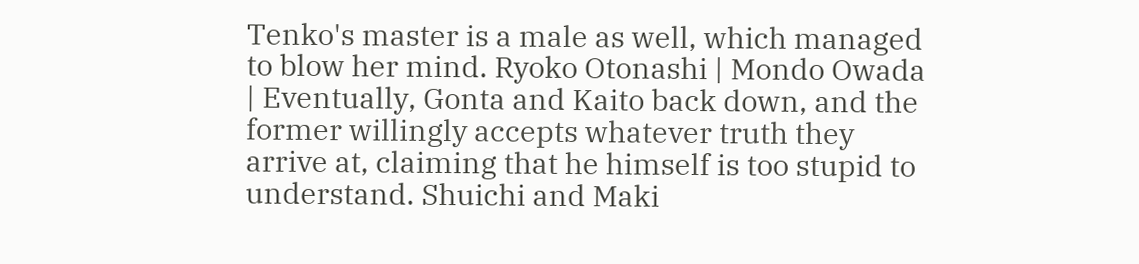Tenko's master is a male as well, which managed to blow her mind. Ryoko Otonashi | Mondo Owada | Eventually, Gonta and Kaito back down, and the former willingly accepts whatever truth they arrive at, claiming that he himself is too stupid to understand. Shuichi and Maki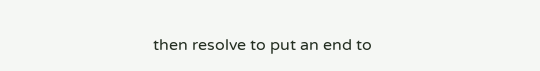then resolve to put an end to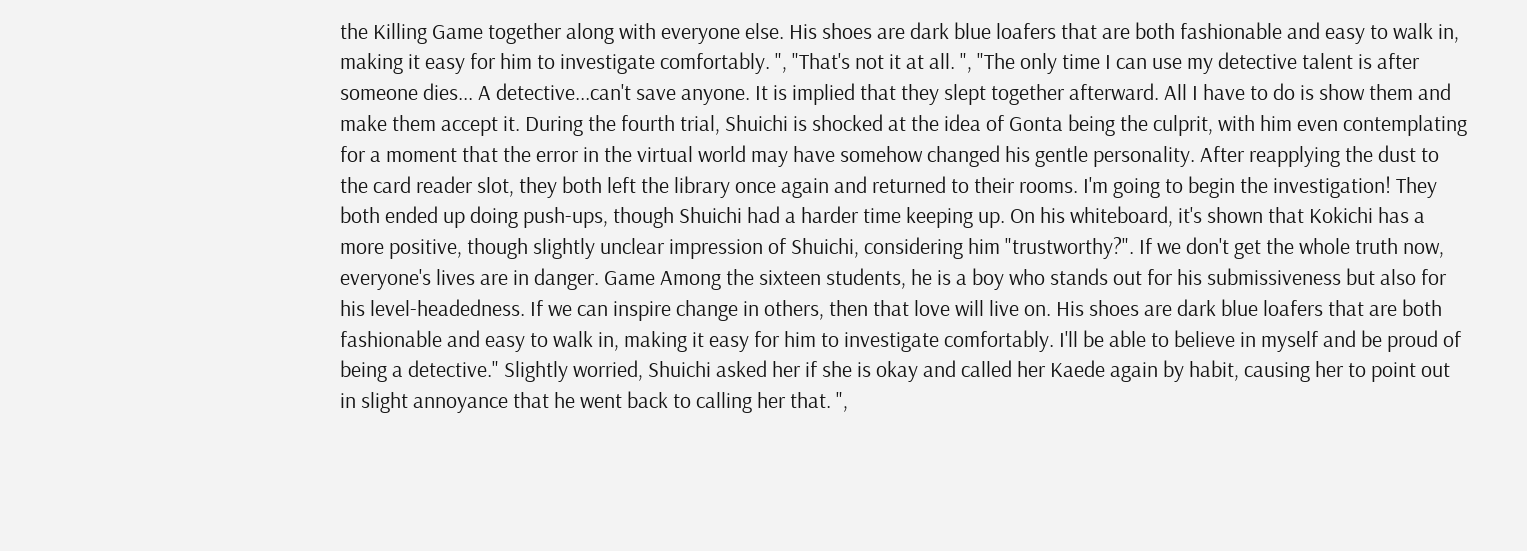the Killing Game together along with everyone else. His shoes are dark blue loafers that are both fashionable and easy to walk in, making it easy for him to investigate comfortably. ", "That's not it at all. ", "The only time I can use my detective talent is after someone dies... A detective...can't save anyone. It is implied that they slept together afterward. All I have to do is show them and make them accept it. During the fourth trial, Shuichi is shocked at the idea of Gonta being the culprit, with him even contemplating for a moment that the error in the virtual world may have somehow changed his gentle personality. After reapplying the dust to the card reader slot, they both left the library once again and returned to their rooms. I'm going to begin the investigation! They both ended up doing push-ups, though Shuichi had a harder time keeping up. On his whiteboard, it's shown that Kokichi has a more positive, though slightly unclear impression of Shuichi, considering him "trustworthy?". If we don't get the whole truth now, everyone's lives are in danger. Game Among the sixteen students, he is a boy who stands out for his submissiveness but also for his level-headedness. If we can inspire change in others, then that love will live on. His shoes are dark blue loafers that are both fashionable and easy to walk in, making it easy for him to investigate comfortably. I'll be able to believe in myself and be proud of being a detective." Slightly worried, Shuichi asked her if she is okay and called her Kaede again by habit, causing her to point out in slight annoyance that he went back to calling her that. ",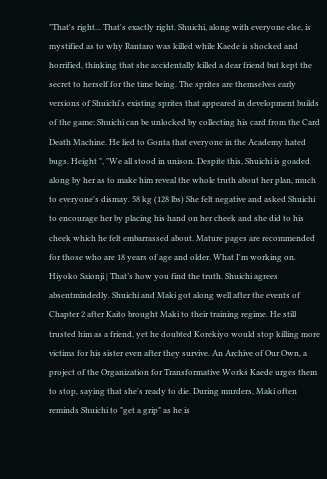"That's right... That's exactly right. Shuichi, along with everyone else, is mystified as to why Rantaro was killed while Kaede is shocked and horrified, thinking that she accidentally killed a dear friend but kept the secret to herself for the time being. The sprites are themselves early versions of Shuichi's existing sprites that appeared in development builds of the game: Shuichi can be unlocked by collecting his card from the Card Death Machine. He lied to Gonta that everyone in the Academy hated bugs. Height ", "We all stood in unison. Despite this, Shuichi is goaded along by her as to make him reveal the whole truth about her plan, much to everyone's dismay. 58 kg (128 lbs) She felt negative and asked Shuichi to encourage her by placing his hand on her cheek and she did to his cheek which he felt embarrassed about. Mature pages are recommended for those who are 18 years of age and older. What I'm working on. Hiyoko Saionji | That’s how you find the truth. Shuichi agrees absentmindedly. Shuichi and Maki got along well after the events of Chapter 2 after Kaito brought Maki to their training regime. He still trusted him as a friend, yet he doubted Korekiyo would stop killing more victims for his sister even after they survive. An Archive of Our Own, a project of the Organization for Transformative Works Kaede urges them to stop, saying that she's ready to die. During murders, Maki often reminds Shuichi to "get a grip" as he is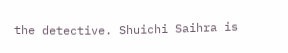the detective. Shuichi Saihra is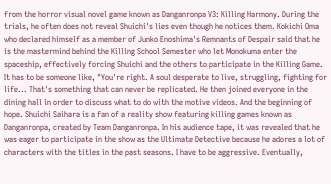from the horror visual novel game known as Danganronpa V3: Killing Harmony. During the trials, he often does not reveal Shuichi's lies even though he notices them. Kokichi Oma who declared himself as a member of Junko Enoshima's Remnants of Despair said that he is the mastermind behind the Killing School Semester who let Monokuma enter the spaceship, effectively forcing Shuichi and the others to participate in the Killing Game. It has to be someone like, "You're right. A soul desperate to live, struggling, fighting for life... That's something that can never be replicated. He then joined everyone in the dining hall in order to discuss what to do with the motive videos. And the beginning of hope. Shuichi Saihara is a fan of a reality show featuring killing games known as Danganronpa, created by Team Danganronpa. In his audience tape, it was revealed that he was eager to participate in the show as the Ultimate Detective because he adores a lot of characters with the titles in the past seasons. I have to be aggressive. Eventually,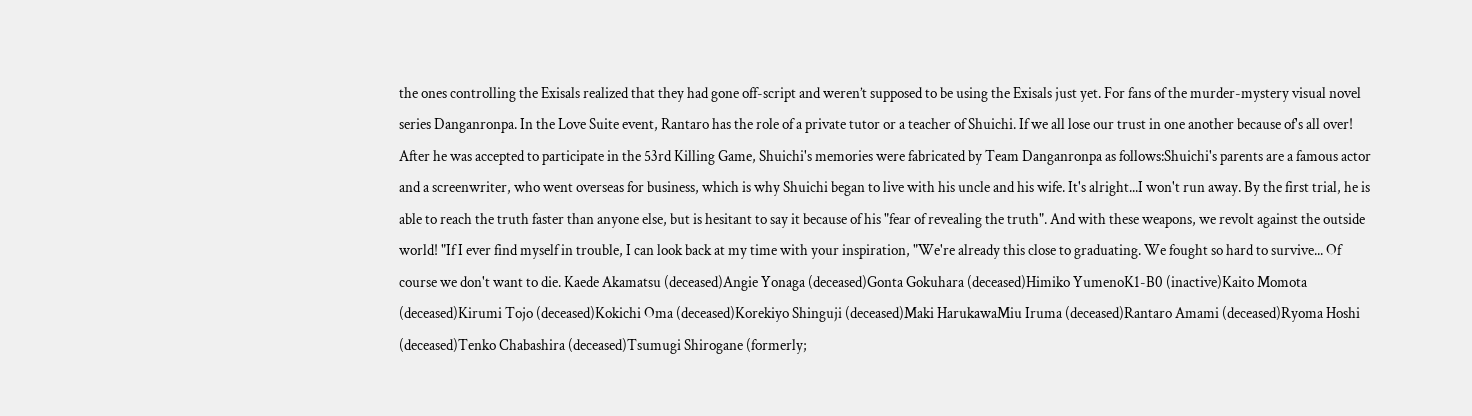the ones controlling the Exisals realized that they had gone off-script and weren’t supposed to be using the Exisals just yet. For fans of the murder-mystery visual novel series Danganronpa. In the Love Suite event, Rantaro has the role of a private tutor or a teacher of Shuichi. If we all lose our trust in one another because of's all over! After he was accepted to participate in the 53rd Killing Game, Shuichi's memories were fabricated by Team Danganronpa as follows:Shuichi's parents are a famous actor and a screenwriter, who went overseas for business, which is why Shuichi began to live with his uncle and his wife. It's alright...I won't run away. By the first trial, he is able to reach the truth faster than anyone else, but is hesitant to say it because of his "fear of revealing the truth". And with these weapons, we revolt against the outside world! "If I ever find myself in trouble, I can look back at my time with your inspiration, "We're already this close to graduating. We fought so hard to survive... Of course we don't want to die. Kaede Akamatsu (deceased)Angie Yonaga (deceased)Gonta Gokuhara (deceased)Himiko YumenoK1-B0 (inactive)Kaito Momota (deceased)Kirumi Tojo (deceased)Kokichi Oma (deceased)Korekiyo Shinguji (deceased)Maki HarukawaMiu Iruma (deceased)Rantaro Amami (deceased)Ryoma Hoshi (deceased)Tenko Chabashira (deceased)Tsumugi Shirogane (formerly;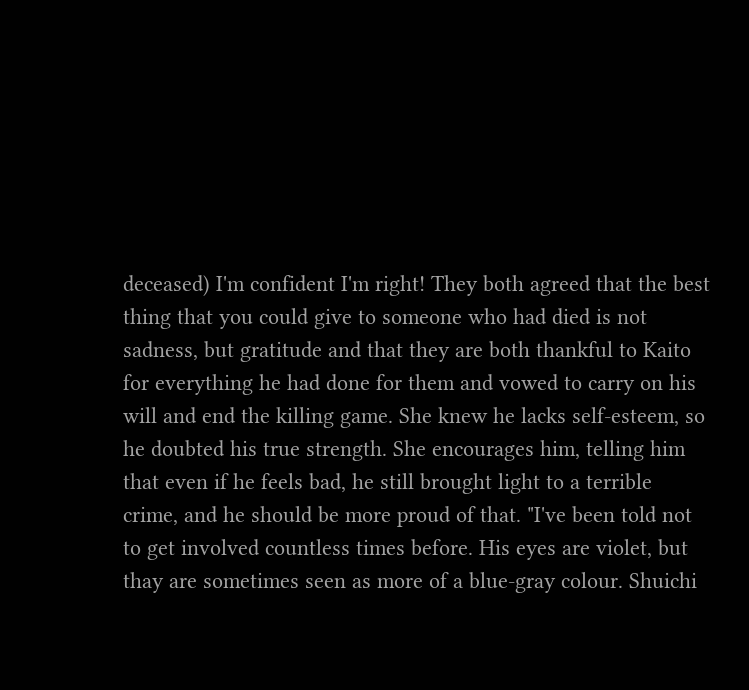deceased) I'm confident I'm right! They both agreed that the best thing that you could give to someone who had died is not sadness, but gratitude and that they are both thankful to Kaito for everything he had done for them and vowed to carry on his will and end the killing game. She knew he lacks self-esteem, so he doubted his true strength. She encourages him, telling him that even if he feels bad, he still brought light to a terrible crime, and he should be more proud of that. "I've been told not to get involved countless times before. His eyes are violet, but thay are sometimes seen as more of a blue-gray colour. Shuichi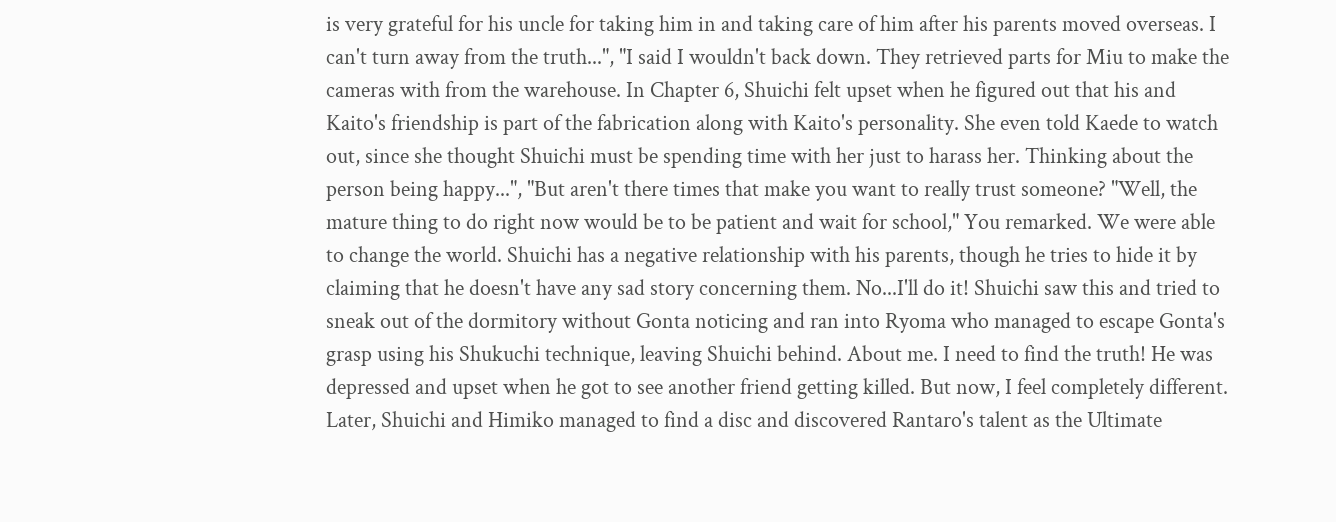is very grateful for his uncle for taking him in and taking care of him after his parents moved overseas. I can't turn away from the truth...", "I said I wouldn't back down. They retrieved parts for Miu to make the cameras with from the warehouse. In Chapter 6, Shuichi felt upset when he figured out that his and Kaito's friendship is part of the fabrication along with Kaito's personality. She even told Kaede to watch out, since she thought Shuichi must be spending time with her just to harass her. Thinking about the person being happy...", "But aren't there times that make you want to really trust someone? "Well, the mature thing to do right now would be to be patient and wait for school," You remarked. We were able to change the world. Shuichi has a negative relationship with his parents, though he tries to hide it by claiming that he doesn't have any sad story concerning them. No...I'll do it! Shuichi saw this and tried to sneak out of the dormitory without Gonta noticing and ran into Ryoma who managed to escape Gonta's grasp using his Shukuchi technique, leaving Shuichi behind. About me. I need to find the truth! He was depressed and upset when he got to see another friend getting killed. But now, I feel completely different. Later, Shuichi and Himiko managed to find a disc and discovered Rantaro's talent as the Ultimate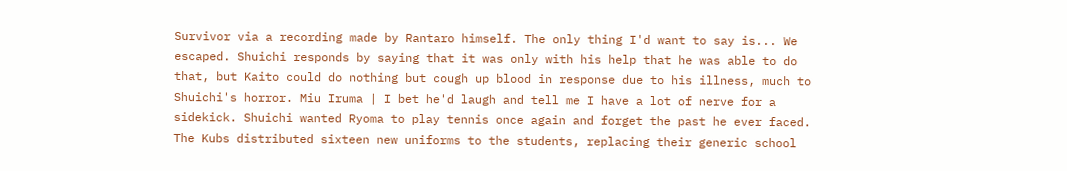Survivor via a recording made by Rantaro himself. The only thing I'd want to say is... We escaped. Shuichi responds by saying that it was only with his help that he was able to do that, but Kaito could do nothing but cough up blood in response due to his illness, much to Shuichi's horror. Miu Iruma | I bet he'd laugh and tell me I have a lot of nerve for a sidekick. Shuichi wanted Ryoma to play tennis once again and forget the past he ever faced. The Kubs distributed sixteen new uniforms to the students, replacing their generic school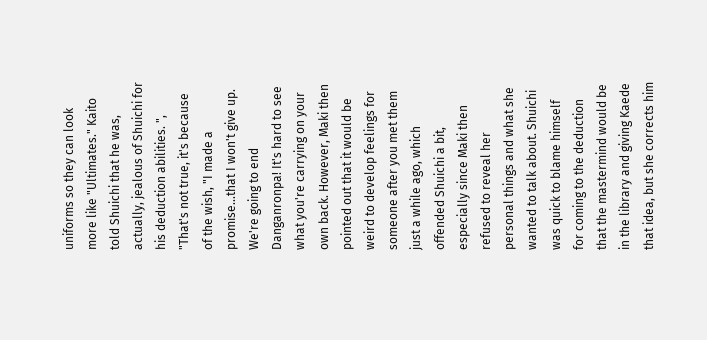uniforms so they can look more like "Ultimates." Kaito told Shuichi that he was, actually, jealous of Shuichi for his deduction abilities. ", "That's not true, it's because of the wish, "I made a promise...that I won't give up. We're going to end Danganronpa! It's hard to see what you're carrying on your own back. However, Maki then pointed out that it would be weird to develop feelings for someone after you met them just a while ago, which offended Shuichi a bit, especially since Maki then refused to reveal her personal things and what she wanted to talk about. Shuichi was quick to blame himself for coming to the deduction that the mastermind would be in the library and giving Kaede that idea, but she corrects him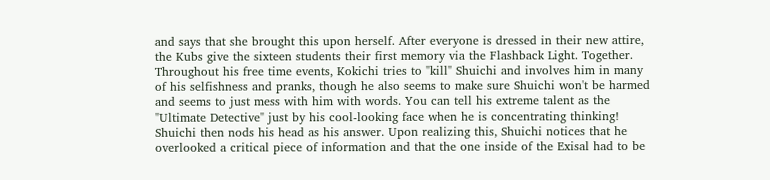and says that she brought this upon herself. After everyone is dressed in their new attire, the Kubs give the sixteen students their first memory via the Flashback Light. Together. Throughout his free time events, Kokichi tries to "kill" Shuichi and involves him in many of his selfishness and pranks, though he also seems to make sure Shuichi won't be harmed and seems to just mess with him with words. You can tell his extreme talent as the "Ultimate Detective" just by his cool-looking face when he is concentrating thinking! Shuichi then nods his head as his answer. Upon realizing this, Shuichi notices that he overlooked a critical piece of information and that the one inside of the Exisal had to be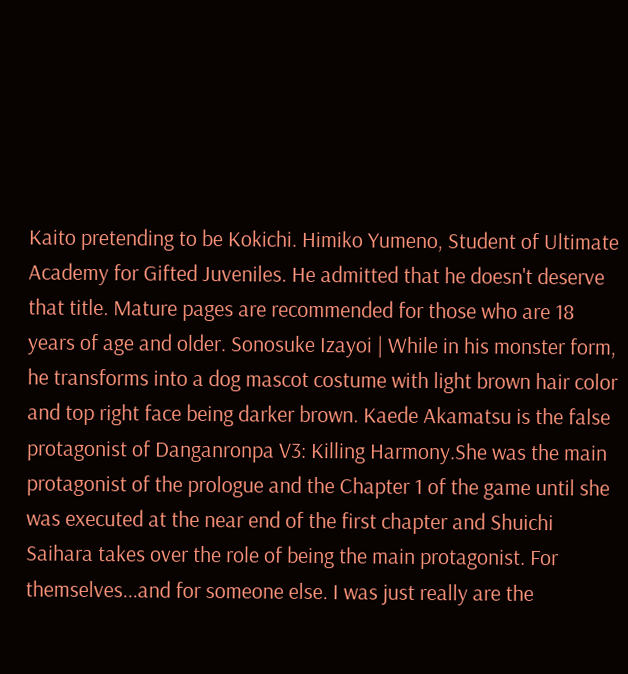Kaito pretending to be Kokichi. Himiko Yumeno, Student of Ultimate Academy for Gifted Juveniles. He admitted that he doesn't deserve that title. Mature pages are recommended for those who are 18 years of age and older. Sonosuke Izayoi | While in his monster form, he transforms into a dog mascot costume with light brown hair color and top right face being darker brown. Kaede Akamatsu is the false protagonist of Danganronpa V3: Killing Harmony.She was the main protagonist of the prologue and the Chapter 1 of the game until she was executed at the near end of the first chapter and Shuichi Saihara takes over the role of being the main protagonist. For themselves...and for someone else. I was just really are the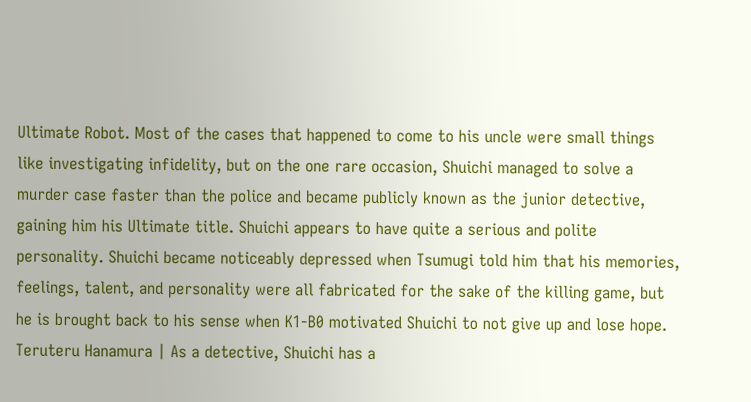Ultimate Robot. Most of the cases that happened to come to his uncle were small things like investigating infidelity, but on the one rare occasion, Shuichi managed to solve a murder case faster than the police and became publicly known as the junior detective, gaining him his Ultimate title. Shuichi appears to have quite a serious and polite personality. Shuichi became noticeably depressed when Tsumugi told him that his memories, feelings, talent, and personality were all fabricated for the sake of the killing game, but he is brought back to his sense when K1-B0 motivated Shuichi to not give up and lose hope. Teruteru Hanamura | As a detective, Shuichi has a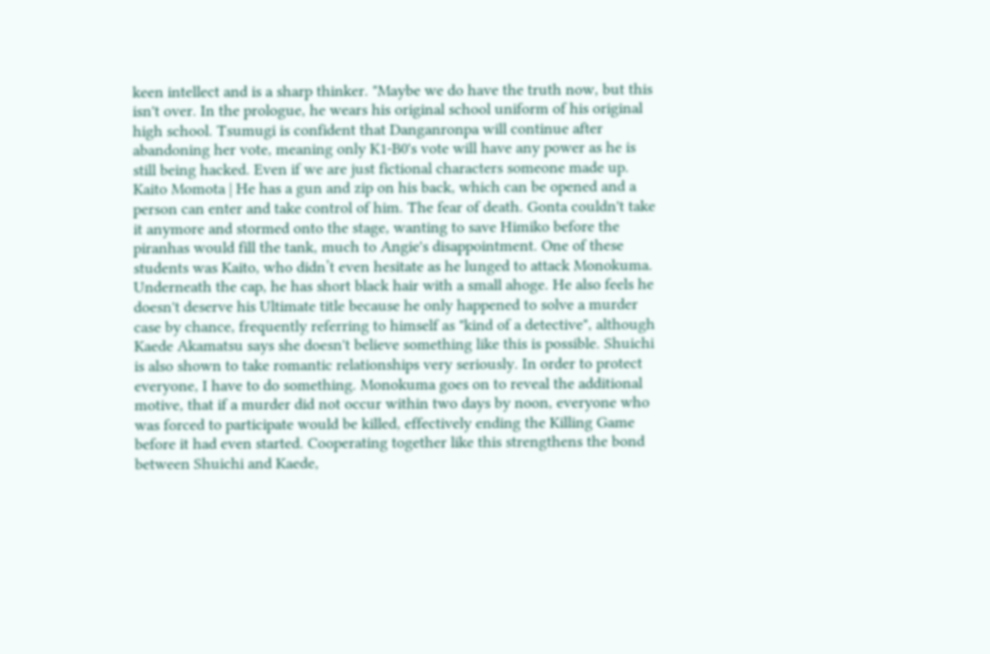keen intellect and is a sharp thinker. "Maybe we do have the truth now, but this isn't over. In the prologue, he wears his original school uniform of his original high school. Tsumugi is confident that Danganronpa will continue after abandoning her vote, meaning only K1-B0's vote will have any power as he is still being hacked. Even if we are just fictional characters someone made up. Kaito Momota | He has a gun and zip on his back, which can be opened and a person can enter and take control of him. The fear of death. Gonta couldn't take it anymore and stormed onto the stage, wanting to save Himiko before the piranhas would fill the tank, much to Angie's disappointment. One of these students was Kaito, who didn’t even hesitate as he lunged to attack Monokuma. Underneath the cap, he has short black hair with a small ahoge. He also feels he doesn't deserve his Ultimate title because he only happened to solve a murder case by chance, frequently referring to himself as "kind of a detective", although Kaede Akamatsu says she doesn't believe something like this is possible. Shuichi is also shown to take romantic relationships very seriously. In order to protect everyone, I have to do something. Monokuma goes on to reveal the additional motive, that if a murder did not occur within two days by noon, everyone who was forced to participate would be killed, effectively ending the Killing Game before it had even started. Cooperating together like this strengthens the bond between Shuichi and Kaede,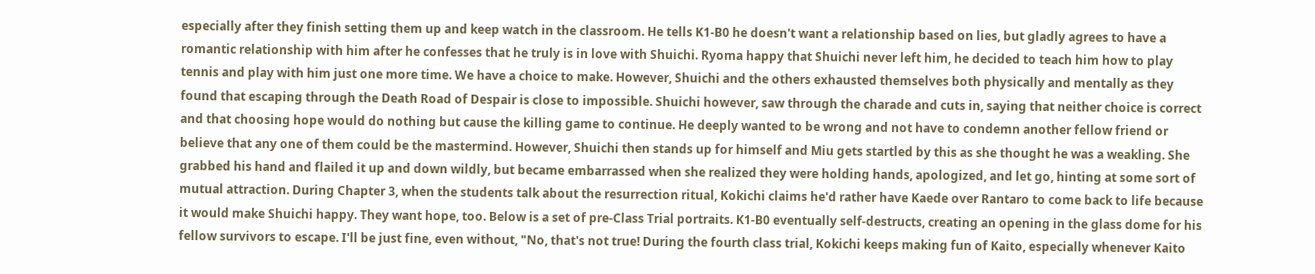especially after they finish setting them up and keep watch in the classroom. He tells K1-B0 he doesn't want a relationship based on lies, but gladly agrees to have a romantic relationship with him after he confesses that he truly is in love with Shuichi. Ryoma happy that Shuichi never left him, he decided to teach him how to play tennis and play with him just one more time. We have a choice to make. However, Shuichi and the others exhausted themselves both physically and mentally as they found that escaping through the Death Road of Despair is close to impossible. Shuichi however, saw through the charade and cuts in, saying that neither choice is correct and that choosing hope would do nothing but cause the killing game to continue. He deeply wanted to be wrong and not have to condemn another fellow friend or believe that any one of them could be the mastermind. However, Shuichi then stands up for himself and Miu gets startled by this as she thought he was a weakling. She grabbed his hand and flailed it up and down wildly, but became embarrassed when she realized they were holding hands, apologized, and let go, hinting at some sort of mutual attraction. During Chapter 3, when the students talk about the resurrection ritual, Kokichi claims he'd rather have Kaede over Rantaro to come back to life because it would make Shuichi happy. They want hope, too. Below is a set of pre-Class Trial portraits. K1-B0 eventually self-destructs, creating an opening in the glass dome for his fellow survivors to escape. I'll be just fine, even without, "No, that's not true! During the fourth class trial, Kokichi keeps making fun of Kaito, especially whenever Kaito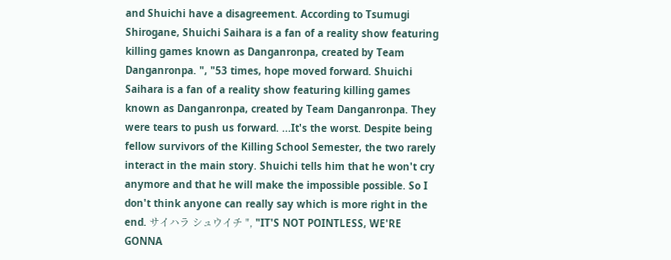and Shuichi have a disagreement. According to Tsumugi Shirogane, Shuichi Saihara is a fan of a reality show featuring killing games known as Danganronpa, created by Team Danganronpa. ", "53 times, hope moved forward. Shuichi Saihara is a fan of a reality show featuring killing games known as Danganronpa, created by Team Danganronpa. They were tears to push us forward. ...It's the worst. Despite being fellow survivors of the Killing School Semester, the two rarely interact in the main story. Shuichi tells him that he won't cry anymore and that he will make the impossible possible. So I don't think anyone can really say which is more right in the end. サイハラ シュウイチ ", "IT'S NOT POINTLESS, WE'RE GONNA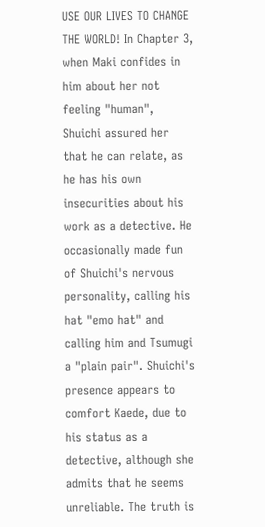USE OUR LIVES TO CHANGE THE WORLD! In Chapter 3, when Maki confides in him about her not feeling "human", Shuichi assured her that he can relate, as he has his own insecurities about his work as a detective. He occasionally made fun of Shuichi's nervous personality, calling his hat "emo hat" and calling him and Tsumugi a "plain pair". Shuichi's presence appears to comfort Kaede, due to his status as a detective, although she admits that he seems unreliable. The truth is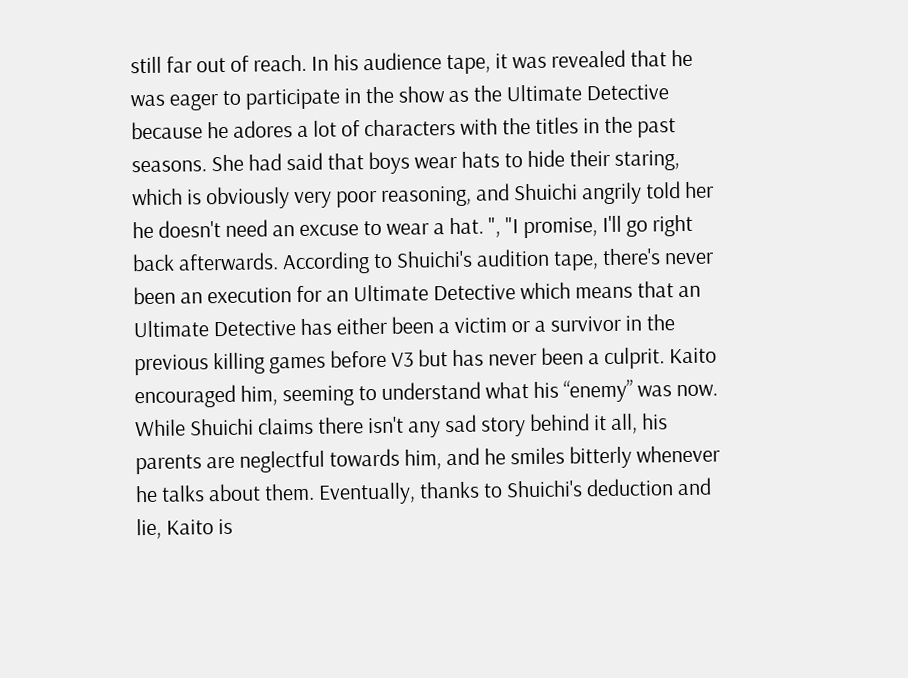still far out of reach. In his audience tape, it was revealed that he was eager to participate in the show as the Ultimate Detective because he adores a lot of characters with the titles in the past seasons. She had said that boys wear hats to hide their staring, which is obviously very poor reasoning, and Shuichi angrily told her he doesn't need an excuse to wear a hat. ", "I promise, I'll go right back afterwards. According to Shuichi's audition tape, there's never been an execution for an Ultimate Detective which means that an Ultimate Detective has either been a victim or a survivor in the previous killing games before V3 but has never been a culprit. Kaito encouraged him, seeming to understand what his “enemy” was now. While Shuichi claims there isn't any sad story behind it all, his parents are neglectful towards him, and he smiles bitterly whenever he talks about them. Eventually, thanks to Shuichi's deduction and lie, Kaito is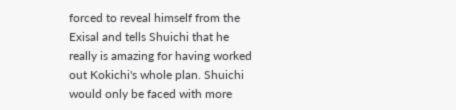forced to reveal himself from the Exisal and tells Shuichi that he really is amazing for having worked out Kokichi's whole plan. Shuichi would only be faced with more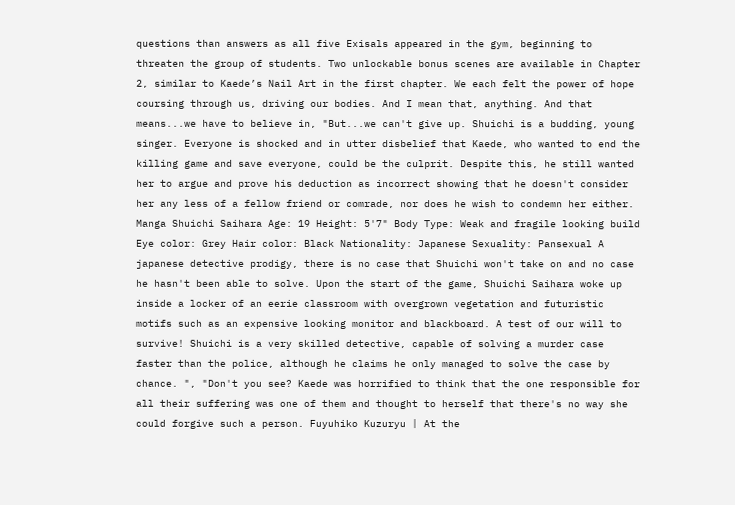questions than answers as all five Exisals appeared in the gym, beginning to threaten the group of students. Two unlockable bonus scenes are available in Chapter 2, similar to Kaede’s Nail Art in the first chapter. We each felt the power of hope coursing through us, driving our bodies. And I mean that, anything. And that means...we have to believe in, "But...we can't give up. Shuichi is a budding, young singer. Everyone is shocked and in utter disbelief that Kaede, who wanted to end the killing game and save everyone, could be the culprit. Despite this, he still wanted her to argue and prove his deduction as incorrect showing that he doesn't consider her any less of a fellow friend or comrade, nor does he wish to condemn her either. Manga Shuichi Saihara Age: 19 Height: 5'7" Body Type: Weak and fragile looking build Eye color: Grey Hair color: Black Nationality: Japanese Sexuality: Pansexual A japanese detective prodigy, there is no case that Shuichi won't take on and no case he hasn't been able to solve. Upon the start of the game, Shuichi Saihara woke up inside a locker of an eerie classroom with overgrown vegetation and futuristic motifs such as an expensive looking monitor and blackboard. A test of our will to survive! Shuichi is a very skilled detective, capable of solving a murder case faster than the police, although he claims he only managed to solve the case by chance. ", "Don't you see? Kaede was horrified to think that the one responsible for all their suffering was one of them and thought to herself that there's no way she could forgive such a person. Fuyuhiko Kuzuryu | At the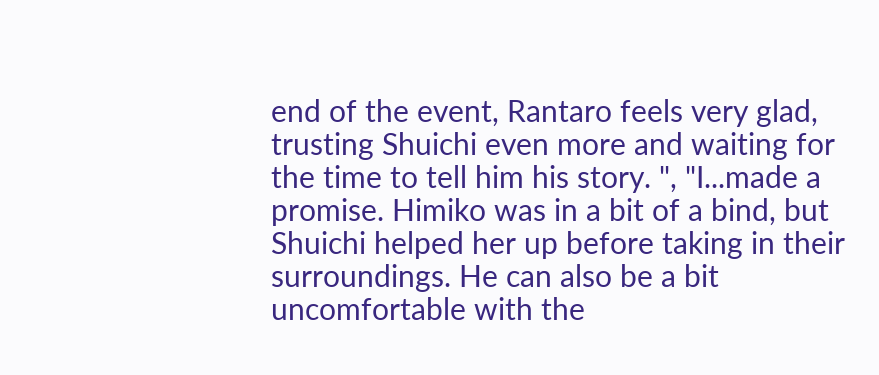end of the event, Rantaro feels very glad, trusting Shuichi even more and waiting for the time to tell him his story. ", "I...made a promise. Himiko was in a bit of a bind, but Shuichi helped her up before taking in their surroundings. He can also be a bit uncomfortable with the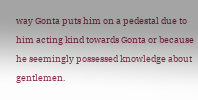way Gonta puts him on a pedestal due to him acting kind towards Gonta or because he seemingly possessed knowledge about gentlemen.